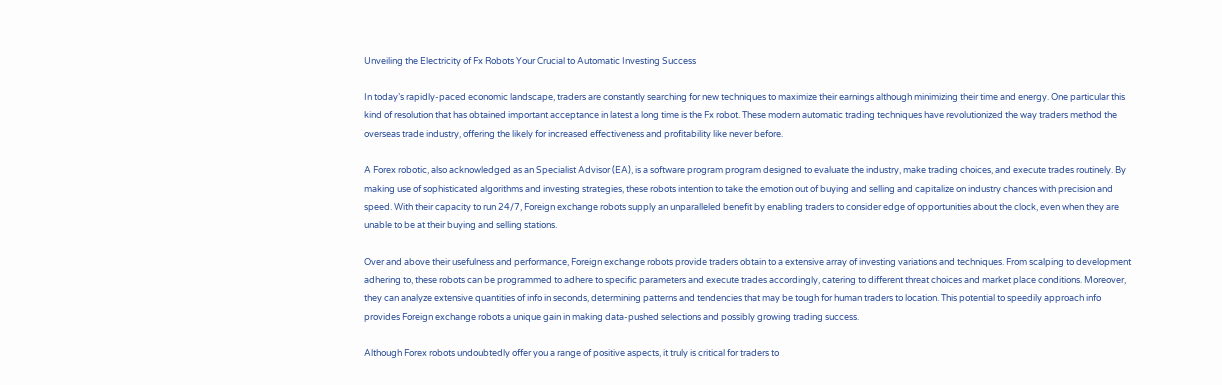Unveiling the Electricity of Fx Robots Your Crucial to Automatic Investing Success

In today’s rapidly-paced economic landscape, traders are constantly searching for new techniques to maximize their earnings although minimizing their time and energy. One particular this kind of resolution that has obtained important acceptance in latest a long time is the Fx robot. These modern automatic trading techniques have revolutionized the way traders method the overseas trade industry, offering the likely for increased effectiveness and profitability like never before.

A Forex robotic, also acknowledged as an Specialist Advisor (EA), is a software program program designed to evaluate the industry, make trading choices, and execute trades routinely. By making use of sophisticated algorithms and investing strategies, these robots intention to take the emotion out of buying and selling and capitalize on industry chances with precision and speed. With their capacity to run 24/7, Foreign exchange robots supply an unparalleled benefit by enabling traders to consider edge of opportunities about the clock, even when they are unable to be at their buying and selling stations.

Over and above their usefulness and performance, Foreign exchange robots provide traders obtain to a extensive array of investing variations and techniques. From scalping to development adhering to, these robots can be programmed to adhere to specific parameters and execute trades accordingly, catering to different threat choices and market place conditions. Moreover, they can analyze extensive quantities of info in seconds, determining patterns and tendencies that may be tough for human traders to location. This potential to speedily approach info provides Foreign exchange robots a unique gain in making data-pushed selections and possibly growing trading success.

Although Forex robots undoubtedly offer you a range of positive aspects, it truly is critical for traders to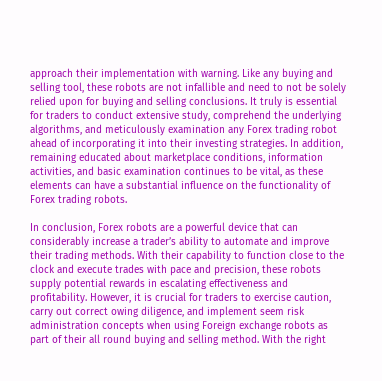approach their implementation with warning. Like any buying and selling tool, these robots are not infallible and need to not be solely relied upon for buying and selling conclusions. It truly is essential for traders to conduct extensive study, comprehend the underlying algorithms, and meticulously examination any Forex trading robot ahead of incorporating it into their investing strategies. In addition, remaining educated about marketplace conditions, information activities, and basic examination continues to be vital, as these elements can have a substantial influence on the functionality of Forex trading robots.

In conclusion, Forex robots are a powerful device that can considerably increase a trader’s ability to automate and improve their trading methods. With their capability to function close to the clock and execute trades with pace and precision, these robots supply potential rewards in escalating effectiveness and profitability. However, it is crucial for traders to exercise caution, carry out correct owing diligence, and implement seem risk administration concepts when using Foreign exchange robots as part of their all round buying and selling method. With the right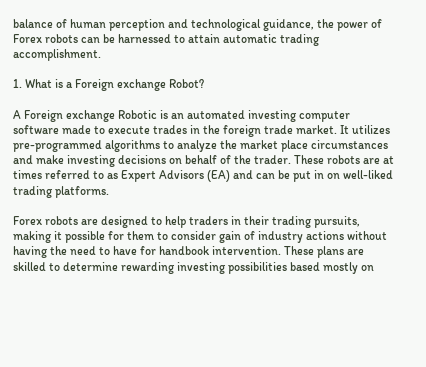balance of human perception and technological guidance, the power of Forex robots can be harnessed to attain automatic trading accomplishment.

1. What is a Foreign exchange Robot?

A Foreign exchange Robotic is an automated investing computer software made to execute trades in the foreign trade market. It utilizes pre-programmed algorithms to analyze the market place circumstances and make investing decisions on behalf of the trader. These robots are at times referred to as Expert Advisors (EA) and can be put in on well-liked trading platforms.

Forex robots are designed to help traders in their trading pursuits, making it possible for them to consider gain of industry actions without having the need to have for handbook intervention. These plans are skilled to determine rewarding investing possibilities based mostly on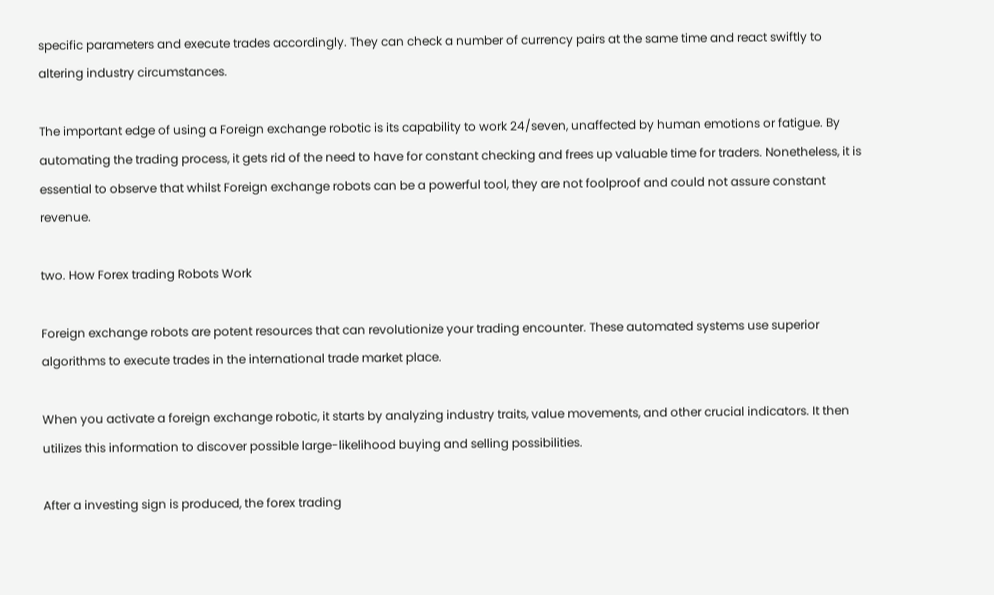specific parameters and execute trades accordingly. They can check a number of currency pairs at the same time and react swiftly to altering industry circumstances.

The important edge of using a Foreign exchange robotic is its capability to work 24/seven, unaffected by human emotions or fatigue. By automating the trading process, it gets rid of the need to have for constant checking and frees up valuable time for traders. Nonetheless, it is essential to observe that whilst Foreign exchange robots can be a powerful tool, they are not foolproof and could not assure constant revenue.

two. How Forex trading Robots Work

Foreign exchange robots are potent resources that can revolutionize your trading encounter. These automated systems use superior algorithms to execute trades in the international trade market place.

When you activate a foreign exchange robotic, it starts by analyzing industry traits, value movements, and other crucial indicators. It then utilizes this information to discover possible large-likelihood buying and selling possibilities.

After a investing sign is produced, the forex trading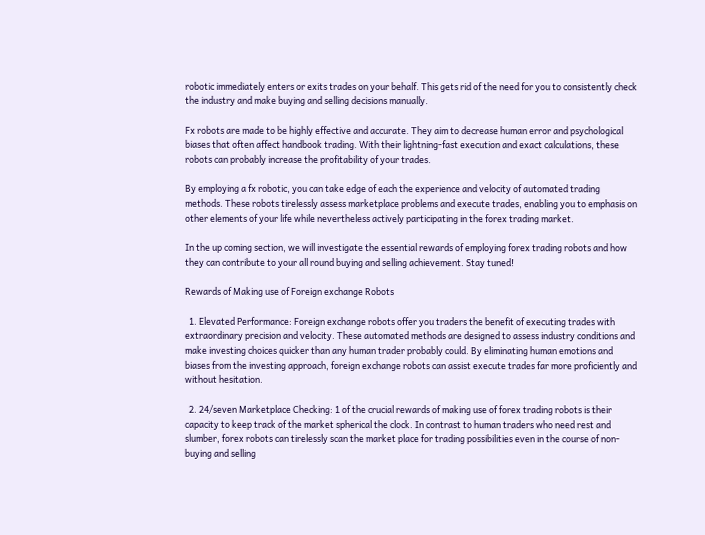robotic immediately enters or exits trades on your behalf. This gets rid of the need for you to consistently check the industry and make buying and selling decisions manually.

Fx robots are made to be highly effective and accurate. They aim to decrease human error and psychological biases that often affect handbook trading. With their lightning-fast execution and exact calculations, these robots can probably increase the profitability of your trades.

By employing a fx robotic, you can take edge of each the experience and velocity of automated trading methods. These robots tirelessly assess marketplace problems and execute trades, enabling you to emphasis on other elements of your life while nevertheless actively participating in the forex trading market.

In the up coming section, we will investigate the essential rewards of employing forex trading robots and how they can contribute to your all round buying and selling achievement. Stay tuned!

Rewards of Making use of Foreign exchange Robots

  1. Elevated Performance: Foreign exchange robots offer you traders the benefit of executing trades with extraordinary precision and velocity. These automated methods are designed to assess industry conditions and make investing choices quicker than any human trader probably could. By eliminating human emotions and biases from the investing approach, foreign exchange robots can assist execute trades far more proficiently and without hesitation.

  2. 24/seven Marketplace Checking: 1 of the crucial rewards of making use of forex trading robots is their capacity to keep track of the market spherical the clock. In contrast to human traders who need rest and slumber, forex robots can tirelessly scan the market place for trading possibilities even in the course of non-buying and selling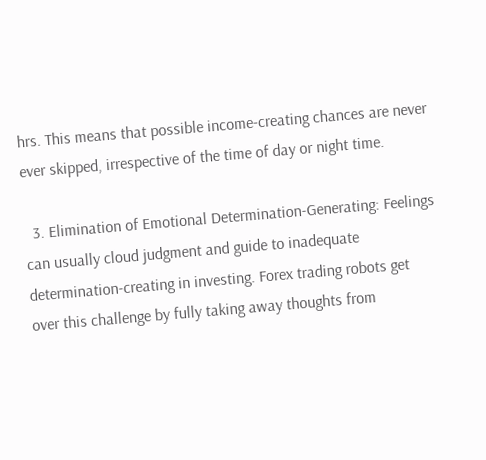hrs. This means that possible income-creating chances are never ever skipped, irrespective of the time of day or night time.

  3. Elimination of Emotional Determination-Generating: Feelings can usually cloud judgment and guide to inadequate determination-creating in investing. Forex trading robots get over this challenge by fully taking away thoughts from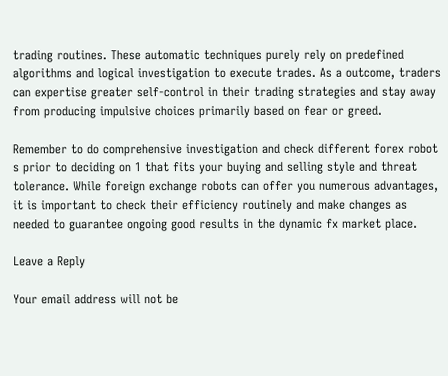trading routines. These automatic techniques purely rely on predefined algorithms and logical investigation to execute trades. As a outcome, traders can expertise greater self-control in their trading strategies and stay away from producing impulsive choices primarily based on fear or greed.

Remember to do comprehensive investigation and check different forex robot s prior to deciding on 1 that fits your buying and selling style and threat tolerance. While foreign exchange robots can offer you numerous advantages, it is important to check their efficiency routinely and make changes as needed to guarantee ongoing good results in the dynamic fx market place.

Leave a Reply

Your email address will not be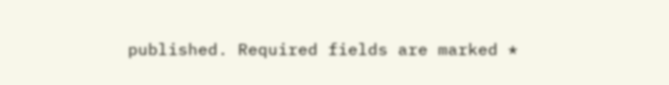published. Required fields are marked *